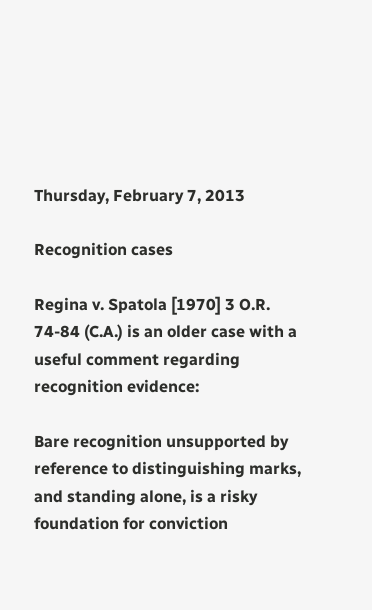Thursday, February 7, 2013

Recognition cases

Regina v. Spatola [1970] 3 O.R. 74-84 (C.A.) is an older case with a useful comment regarding recognition evidence:

Bare recognition unsupported by reference to distinguishing marks, and standing alone, is a risky foundation for conviction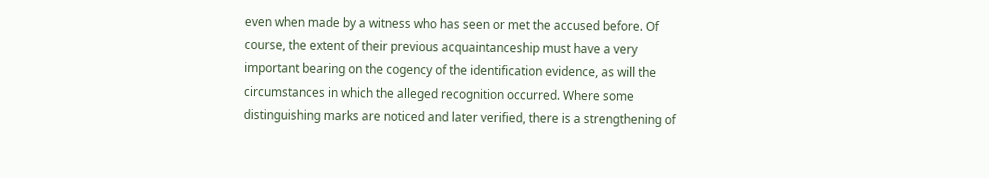even when made by a witness who has seen or met the accused before. Of course, the extent of their previous acquaintanceship must have a very important bearing on the cogency of the identification evidence, as will the circumstances in which the alleged recognition occurred. Where some distinguishing marks are noticed and later verified, there is a strengthening of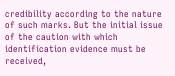credibility according to the nature of such marks. But the initial issue of the caution with which identification evidence must be received,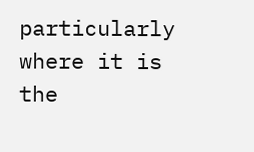particularly where it is the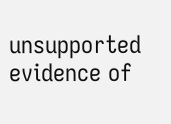unsupported evidence of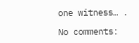one witness… .

No comments: